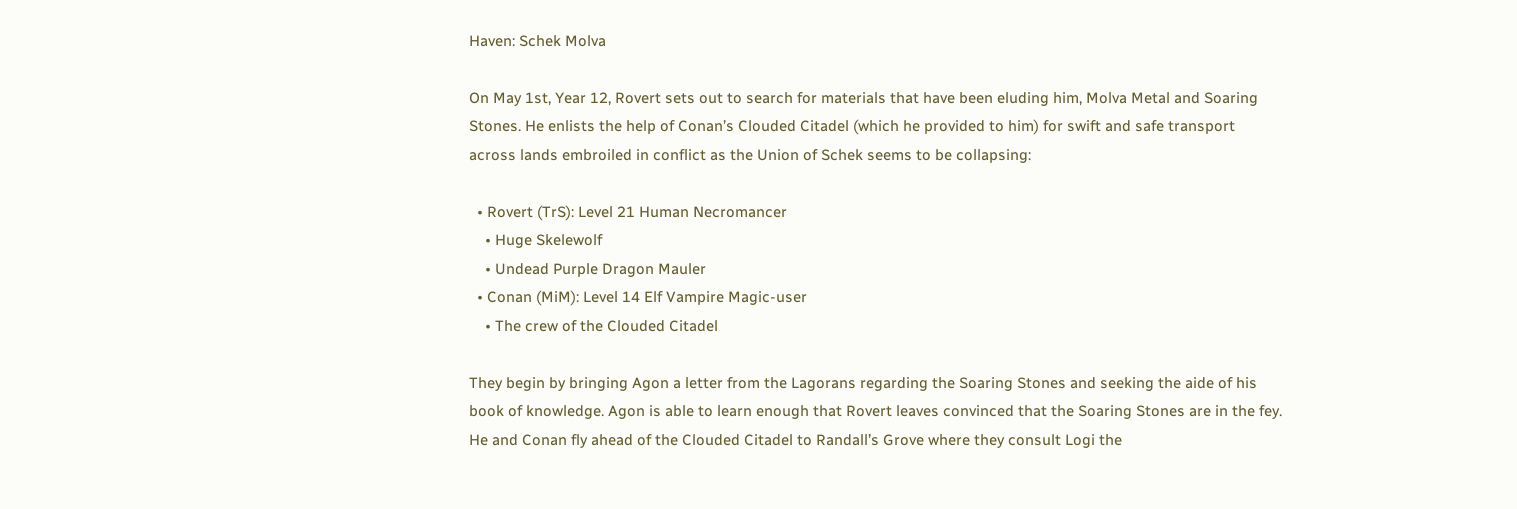Haven: Schek Molva

On May 1st, Year 12, Rovert sets out to search for materials that have been eluding him, Molva Metal and Soaring Stones. He enlists the help of Conan’s Clouded Citadel (which he provided to him) for swift and safe transport across lands embroiled in conflict as the Union of Schek seems to be collapsing:

  • Rovert (TrS): Level 21 Human Necromancer
    • Huge Skelewolf
    • Undead Purple Dragon Mauler
  • Conan (MiM): Level 14 Elf Vampire Magic-user
    • The crew of the Clouded Citadel

They begin by bringing Agon a letter from the Lagorans regarding the Soaring Stones and seeking the aide of his book of knowledge. Agon is able to learn enough that Rovert leaves convinced that the Soaring Stones are in the fey. He and Conan fly ahead of the Clouded Citadel to Randall’s Grove where they consult Logi the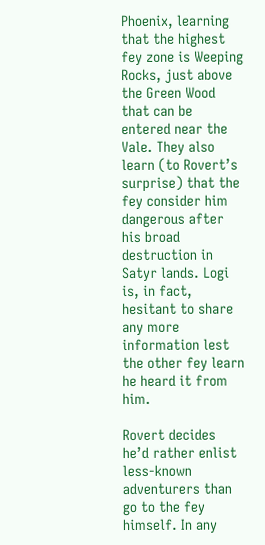Phoenix, learning that the highest fey zone is Weeping Rocks, just above the Green Wood that can be entered near the Vale. They also learn (to Rovert’s surprise) that the fey consider him dangerous after his broad destruction in Satyr lands. Logi is, in fact, hesitant to share any more information lest the other fey learn he heard it from him.

Rovert decides he’d rather enlist less-known adventurers than go to the fey himself. In any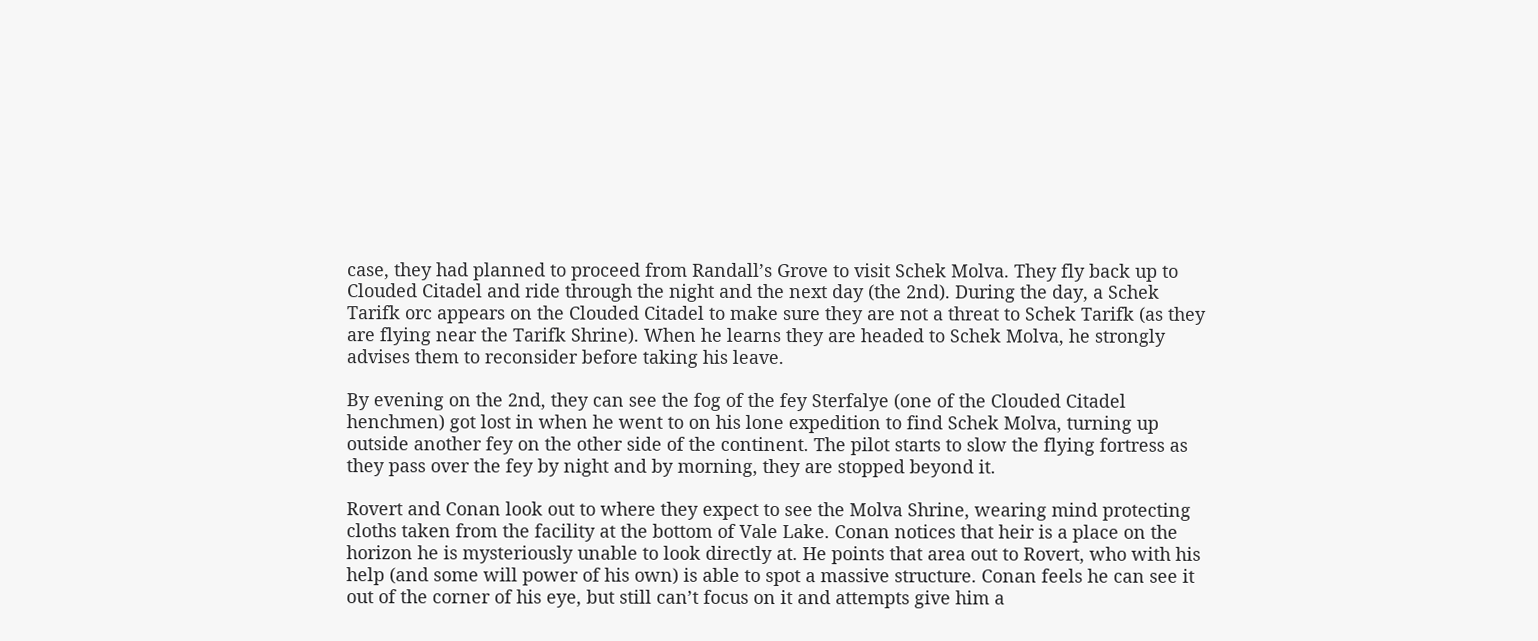case, they had planned to proceed from Randall’s Grove to visit Schek Molva. They fly back up to Clouded Citadel and ride through the night and the next day (the 2nd). During the day, a Schek Tarifk orc appears on the Clouded Citadel to make sure they are not a threat to Schek Tarifk (as they are flying near the Tarifk Shrine). When he learns they are headed to Schek Molva, he strongly advises them to reconsider before taking his leave.

By evening on the 2nd, they can see the fog of the fey Sterfalye (one of the Clouded Citadel henchmen) got lost in when he went to on his lone expedition to find Schek Molva, turning up outside another fey on the other side of the continent. The pilot starts to slow the flying fortress as they pass over the fey by night and by morning, they are stopped beyond it.

Rovert and Conan look out to where they expect to see the Molva Shrine, wearing mind protecting cloths taken from the facility at the bottom of Vale Lake. Conan notices that heir is a place on the horizon he is mysteriously unable to look directly at. He points that area out to Rovert, who with his help (and some will power of his own) is able to spot a massive structure. Conan feels he can see it out of the corner of his eye, but still can’t focus on it and attempts give him a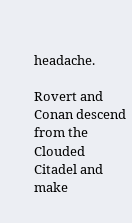headache.

Rovert and Conan descend from the Clouded Citadel and make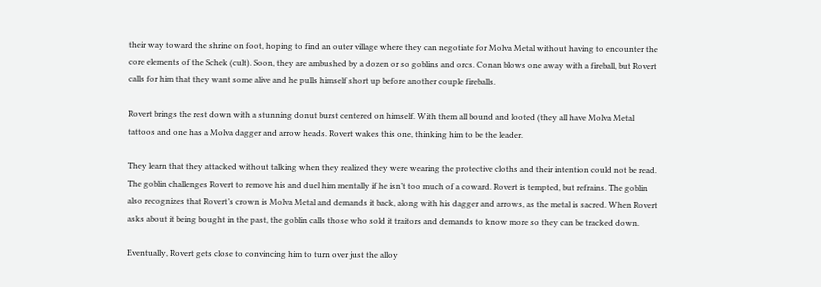their way toward the shrine on foot, hoping to find an outer village where they can negotiate for Molva Metal without having to encounter the core elements of the Schek (cult). Soon, they are ambushed by a dozen or so goblins and orcs. Conan blows one away with a fireball, but Rovert calls for him that they want some alive and he pulls himself short up before another couple fireballs.

Rovert brings the rest down with a stunning donut burst centered on himself. With them all bound and looted (they all have Molva Metal tattoos and one has a Molva dagger and arrow heads. Rovert wakes this one, thinking him to be the leader.

They learn that they attacked without talking when they realized they were wearing the protective cloths and their intention could not be read. The goblin challenges Rovert to remove his and duel him mentally if he isn’t too much of a coward. Rovert is tempted, but refrains. The goblin also recognizes that Rovert’s crown is Molva Metal and demands it back, along with his dagger and arrows, as the metal is sacred. When Rovert asks about it being bought in the past, the goblin calls those who sold it traitors and demands to know more so they can be tracked down.

Eventually, Rovert gets close to convincing him to turn over just the alloy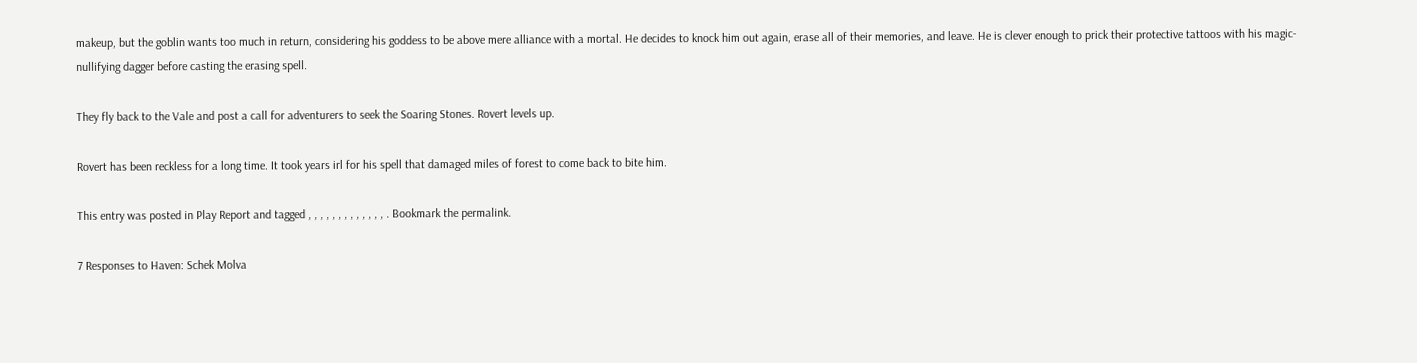makeup, but the goblin wants too much in return, considering his goddess to be above mere alliance with a mortal. He decides to knock him out again, erase all of their memories, and leave. He is clever enough to prick their protective tattoos with his magic-nullifying dagger before casting the erasing spell.

They fly back to the Vale and post a call for adventurers to seek the Soaring Stones. Rovert levels up.

Rovert has been reckless for a long time. It took years irl for his spell that damaged miles of forest to come back to bite him.

This entry was posted in Play Report and tagged , , , , , , , , , , , , , . Bookmark the permalink.

7 Responses to Haven: Schek Molva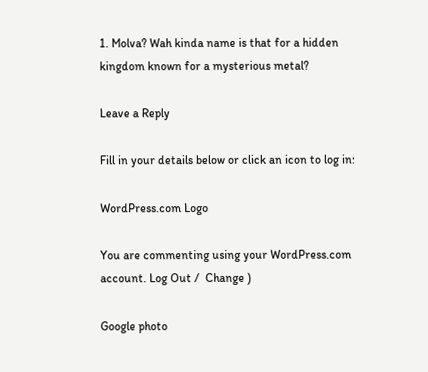1. Molva? Wah kinda name is that for a hidden kingdom known for a mysterious metal?

Leave a Reply

Fill in your details below or click an icon to log in:

WordPress.com Logo

You are commenting using your WordPress.com account. Log Out /  Change )

Google photo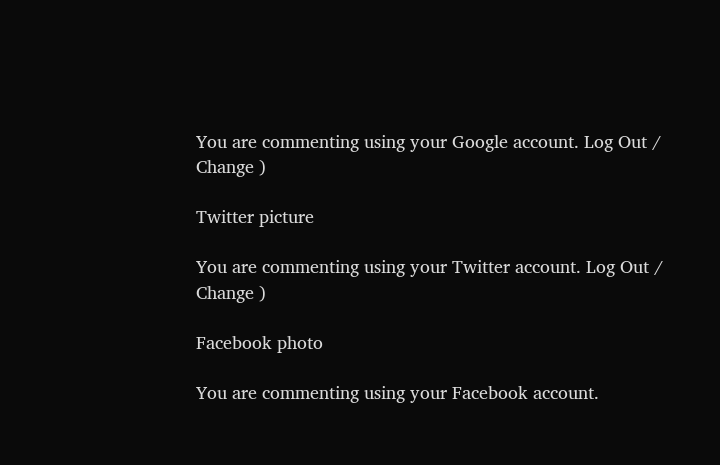You are commenting using your Google account. Log Out /  Change )

Twitter picture

You are commenting using your Twitter account. Log Out /  Change )

Facebook photo

You are commenting using your Facebook account.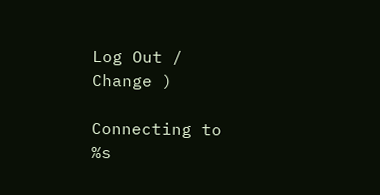Log Out /  Change )

Connecting to %s